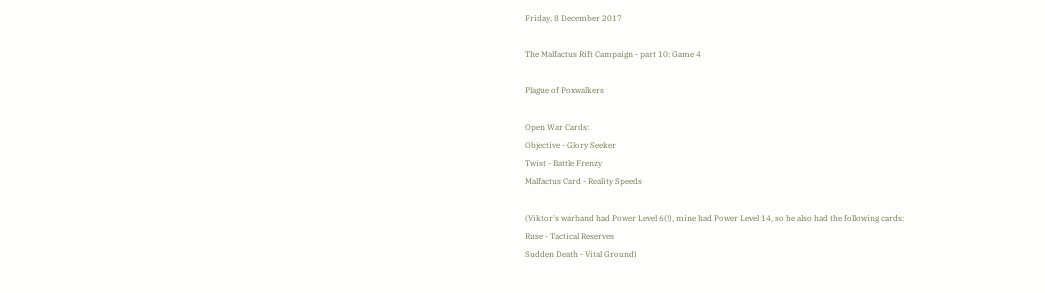Friday, 8 December 2017

The Malfactus Rift Campaign - part 10: Game 4

Plague of Poxwalkers

Open War Cards:
Objective - Glory Seeker
Twist - Battle Frenzy
Malfactus Card - Reality Speeds

(Viktor's warband had Power Level 6(!), mine had Power Level 14, so he also had the following cards:
Ruse - Tactical Reserves
Sudden Death - Vital Ground)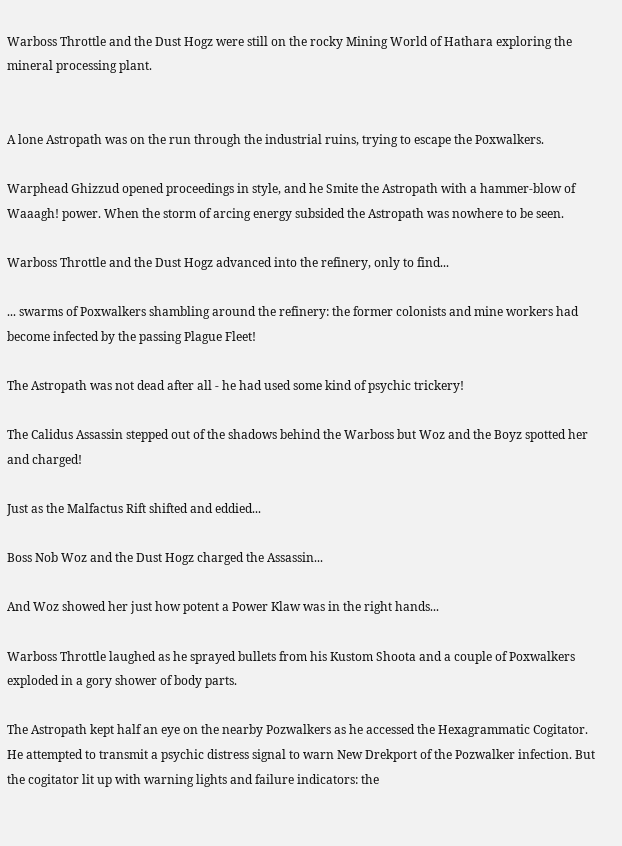Warboss Throttle and the Dust Hogz were still on the rocky Mining World of Hathara exploring the mineral processing plant.


A lone Astropath was on the run through the industrial ruins, trying to escape the Poxwalkers.

Warphead Ghizzud opened proceedings in style, and he Smite the Astropath with a hammer-blow of Waaagh! power. When the storm of arcing energy subsided the Astropath was nowhere to be seen.

Warboss Throttle and the Dust Hogz advanced into the refinery, only to find...

... swarms of Poxwalkers shambling around the refinery: the former colonists and mine workers had become infected by the passing Plague Fleet!

The Astropath was not dead after all - he had used some kind of psychic trickery!

The Calidus Assassin stepped out of the shadows behind the Warboss but Woz and the Boyz spotted her and charged!

Just as the Malfactus Rift shifted and eddied...

Boss Nob Woz and the Dust Hogz charged the Assassin...

And Woz showed her just how potent a Power Klaw was in the right hands...

Warboss Throttle laughed as he sprayed bullets from his Kustom Shoota and a couple of Poxwalkers exploded in a gory shower of body parts.

The Astropath kept half an eye on the nearby Pozwalkers as he accessed the Hexagrammatic Cogitator. He attempted to transmit a psychic distress signal to warn New Drekport of the Pozwalker infection. But the cogitator lit up with warning lights and failure indicators: the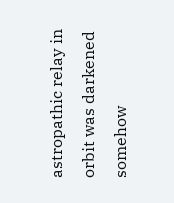astropathic relay in orbit was darkened somehow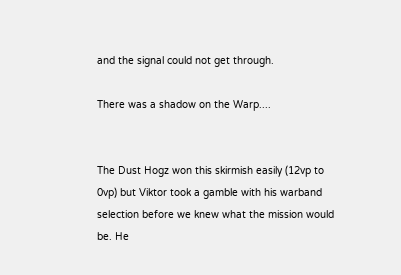and the signal could not get through.

There was a shadow on the Warp....


The Dust Hogz won this skirmish easily (12vp to 0vp) but Viktor took a gamble with his warband selection before we knew what the mission would be. He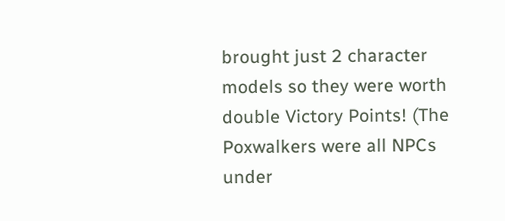brought just 2 character models so they were worth double Victory Points! (The Poxwalkers were all NPCs under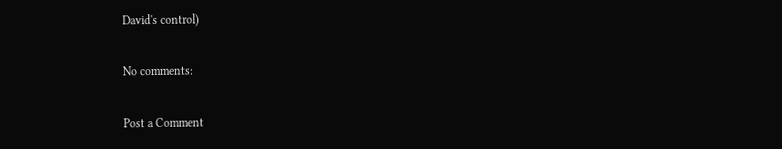David's control)

No comments:

Post a Comment